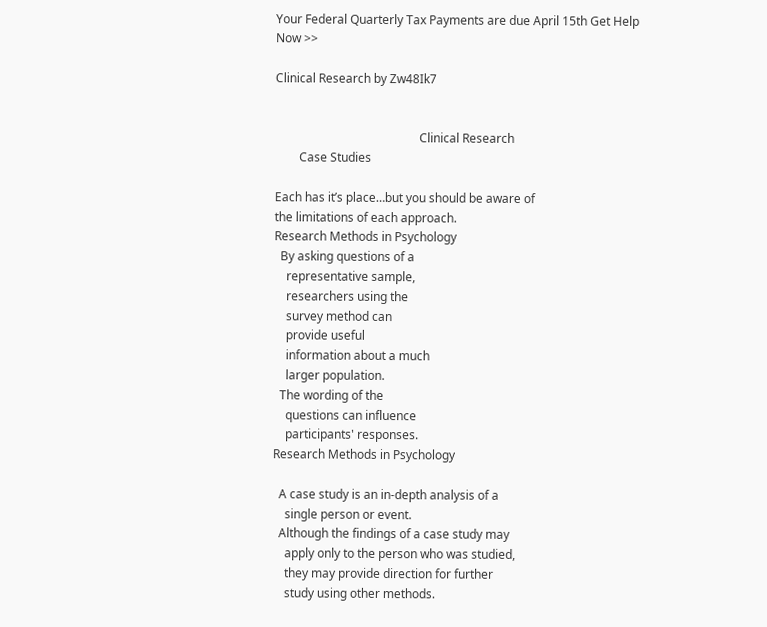Your Federal Quarterly Tax Payments are due April 15th Get Help Now >>

Clinical Research by Zw48Ik7


                                                Clinical Research
        Case Studies

Each has it’s place…but you should be aware of
the limitations of each approach.
Research Methods in Psychology
  By asking questions of a
    representative sample,
    researchers using the
    survey method can
    provide useful
    information about a much
    larger population.
  The wording of the
    questions can influence
    participants' responses.
Research Methods in Psychology

  A case study is an in-depth analysis of a
    single person or event.
  Although the findings of a case study may
    apply only to the person who was studied,
    they may provide direction for further
    study using other methods.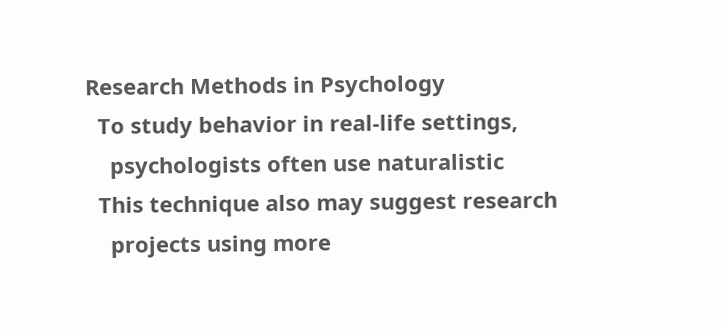Research Methods in Psychology
  To study behavior in real-life settings,
    psychologists often use naturalistic
  This technique also may suggest research
    projects using more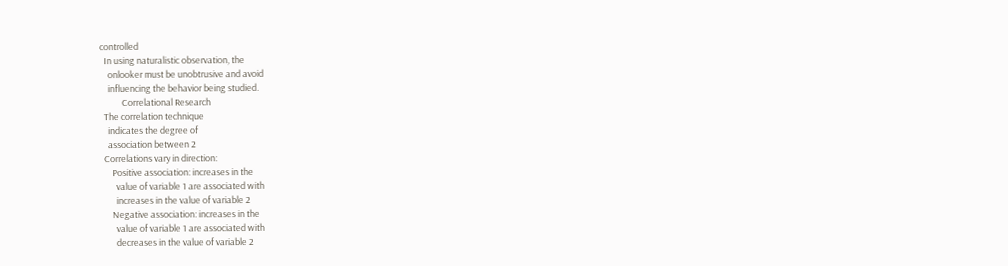controlled
  In using naturalistic observation, the
    onlooker must be unobtrusive and avoid
    influencing the behavior being studied.
           Correlational Research
  The correlation technique
    indicates the degree of
    association between 2
  Correlations vary in direction:
      Positive association: increases in the
        value of variable 1 are associated with
        increases in the value of variable 2
      Negative association: increases in the
        value of variable 1 are associated with
        decreases in the value of variable 2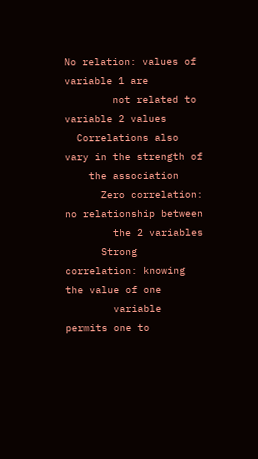No relation: values of variable 1 are
        not related to variable 2 values
  Correlations also vary in the strength of
    the association
      Zero correlation: no relationship between
        the 2 variables
      Strong correlation: knowing the value of one
        variable permits one to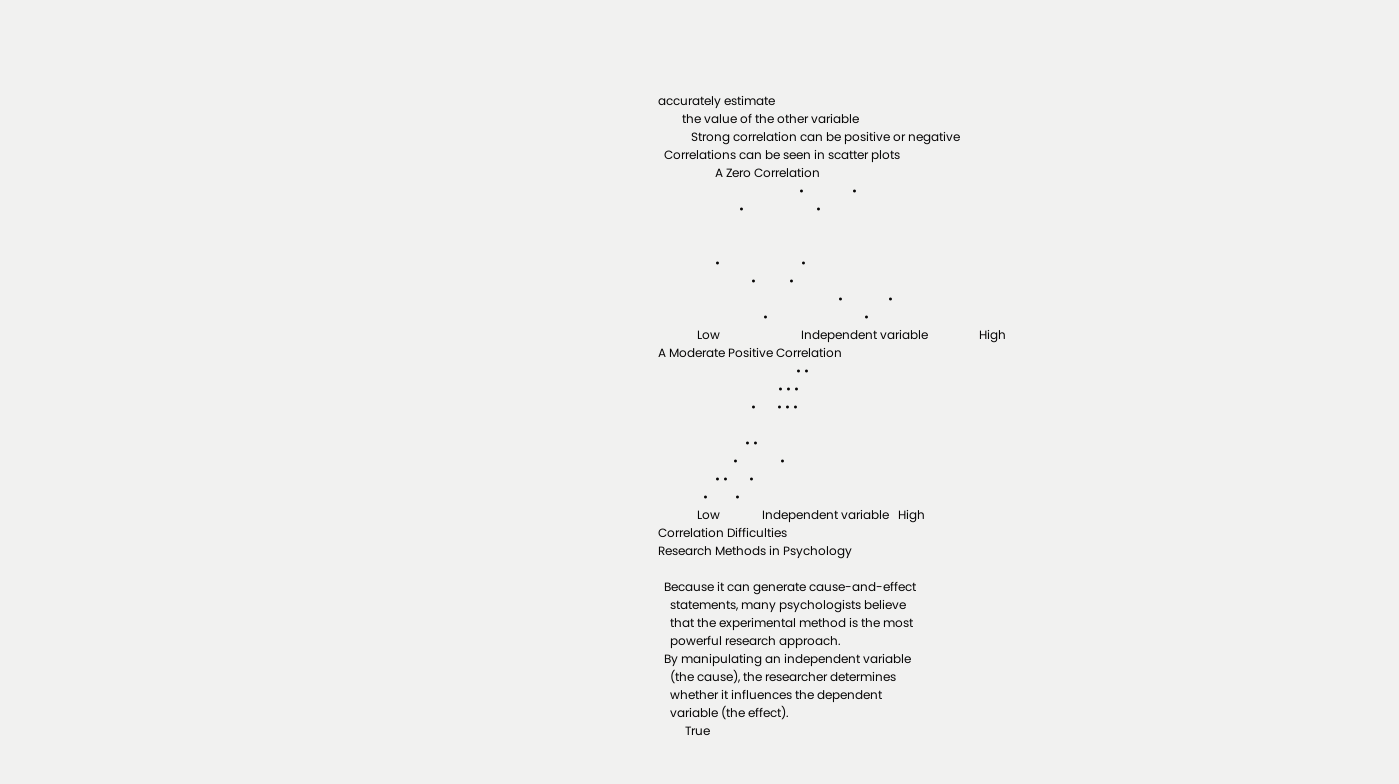accurately estimate
        the value of the other variable
           Strong correlation can be positive or negative
  Correlations can be seen in scatter plots
                   A Zero Correlation
                                               •                •
                           •                        •


                   •                           •
                               •           •
                                                            •               •
                                   •                                •
             Low                           Independent variable                 High
A Moderate Positive Correlation
                                              • •
                                        • • •
                               •       • • •

                             • •
                         •              •
                   • •       •
               •         •
             Low              Independent variable   High
Correlation Difficulties
Research Methods in Psychology

  Because it can generate cause-and-effect
    statements, many psychologists believe
    that the experimental method is the most
    powerful research approach.
  By manipulating an independent variable
    (the cause), the researcher determines
    whether it influences the dependent
    variable (the effect).
         True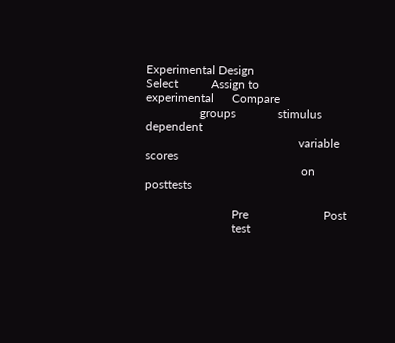Experimental Design
Select           Assign to          experimental      Compare
                  groups              stimulus       dependent
                                                   variable scores
                                                    on posttests

                             Pre                         Post
                             test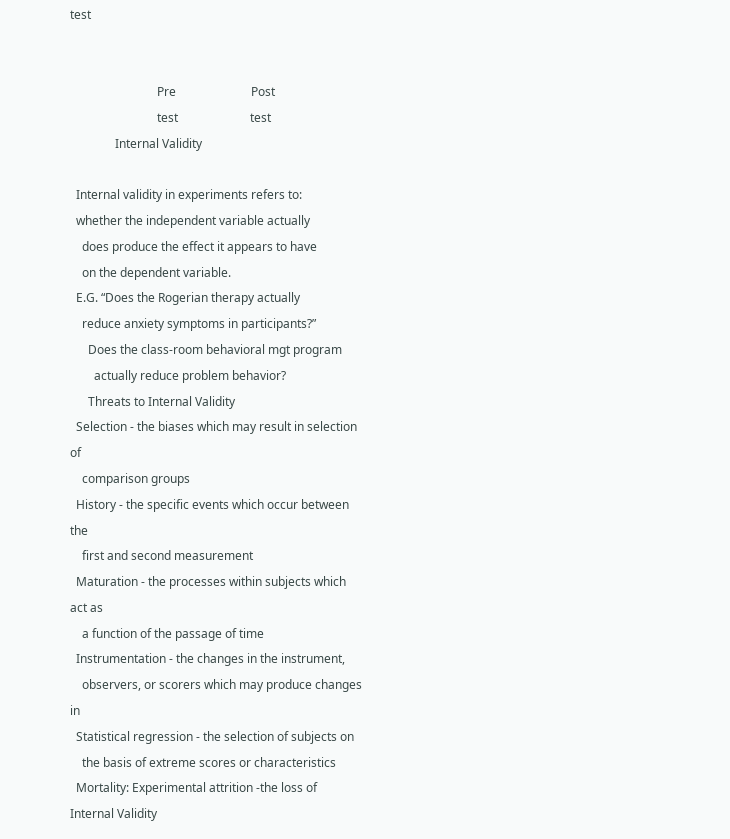test


                             Pre                         Post
                             test                        test
               Internal Validity

  Internal validity in experiments refers to:
  whether the independent variable actually
    does produce the effect it appears to have
    on the dependent variable.
  E.G. “Does the Rogerian therapy actually
    reduce anxiety symptoms in participants?”
      Does the class-room behavioral mgt program
        actually reduce problem behavior?
      Threats to Internal Validity
  Selection - the biases which may result in selection of
    comparison groups
  History - the specific events which occur between the
    first and second measurement
  Maturation - the processes within subjects which act as
    a function of the passage of time
  Instrumentation - the changes in the instrument,
    observers, or scorers which may produce changes in
  Statistical regression - the selection of subjects on
    the basis of extreme scores or characteristics
  Mortality: Experimental attrition -the loss of
Internal Validity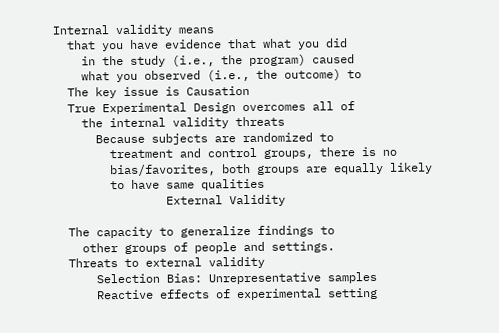Internal validity means
  that you have evidence that what you did
    in the study (i.e., the program) caused
    what you observed (i.e., the outcome) to
  The key issue is Causation
  True Experimental Design overcomes all of
    the internal validity threats
      Because subjects are randomized to
        treatment and control groups, there is no
        bias/favorites, both groups are equally likely
        to have same qualities
                External Validity

  The capacity to generalize findings to
    other groups of people and settings.
  Threats to external validity
      Selection Bias: Unrepresentative samples
      Reactive effects of experimental setting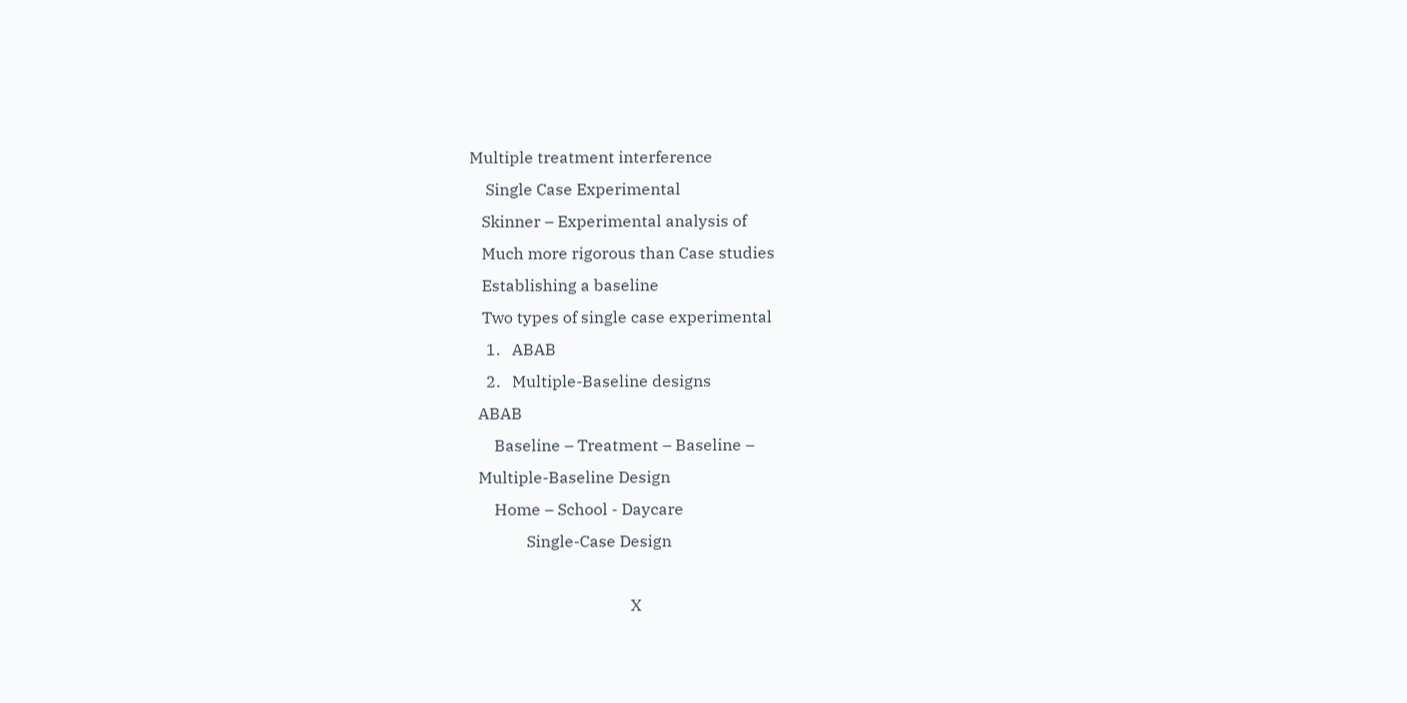Multiple treatment interference
    Single Case Experimental
   Skinner – Experimental analysis of
   Much more rigorous than Case studies
   Establishing a baseline
   Two types of single case experimental
    1.   ABAB
    2.   Multiple-Baseline designs
  ABAB
      Baseline – Treatment – Baseline –
  Multiple-Baseline Design
      Home – School - Daycare
              Single-Case Design

                                        X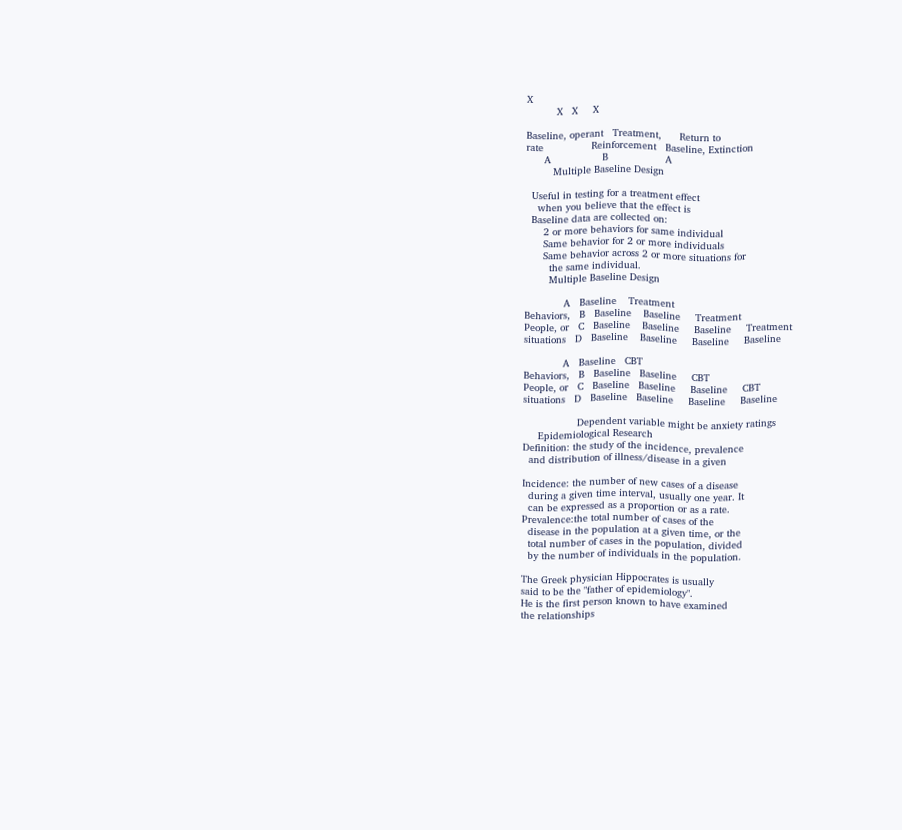X
          X   X     X

Baseline, operant   Treatment,      Return to
rate                Reinforcement   Baseline, Extinction
      A                 B                   A
         Multiple Baseline Design

  Useful in testing for a treatment effect
    when you believe that the effect is
  Baseline data are collected on:
      2 or more behaviors for same individual
      Same behavior for 2 or more individuals
      Same behavior across 2 or more situations for
        the same individual.
        Multiple Baseline Design

             A   Baseline    Treatment
Behaviors,   B   Baseline    Baseline     Treatment
People, or   C   Baseline    Baseline     Baseline     Treatment
situations   D   Baseline    Baseline     Baseline     Baseline

             A   Baseline   CBT
Behaviors,   B   Baseline   Baseline     CBT
People, or   C   Baseline   Baseline     Baseline     CBT
situations   D   Baseline   Baseline     Baseline     Baseline

                  Dependent variable might be anxiety ratings
     Epidemiological Research
Definition: the study of the incidence, prevalence
  and distribution of illness/disease in a given

Incidence: the number of new cases of a disease
  during a given time interval, usually one year. It
  can be expressed as a proportion or as a rate.
Prevalence:the total number of cases of the
  disease in the population at a given time, or the
  total number of cases in the population, divided
  by the number of individuals in the population.

The Greek physician Hippocrates is usually
said to be the "father of epidemiology".
He is the first person known to have examined
the relationships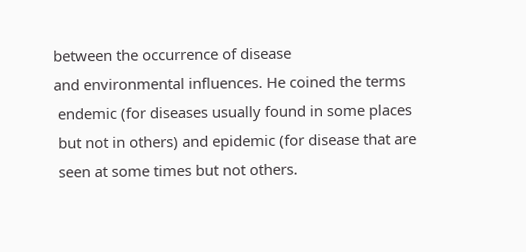between the occurrence of disease
and environmental influences. He coined the terms
 endemic (for diseases usually found in some places
 but not in others) and epidemic (for disease that are
 seen at some times but not others.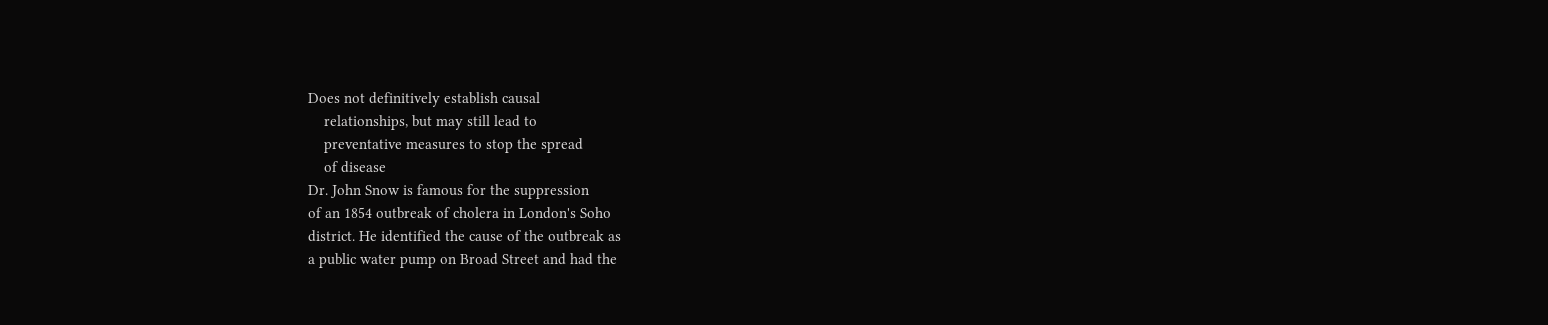Does not definitively establish causal
    relationships, but may still lead to
    preventative measures to stop the spread
    of disease
Dr. John Snow is famous for the suppression
of an 1854 outbreak of cholera in London's Soho
district. He identified the cause of the outbreak as
a public water pump on Broad Street and had the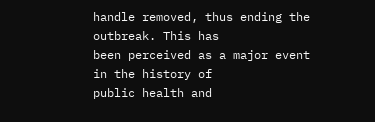handle removed, thus ending the outbreak. This has
been perceived as a major event in the history of
public health and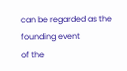can be regarded as the founding event
of the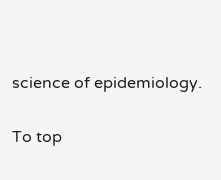science of epidemiology.

To top